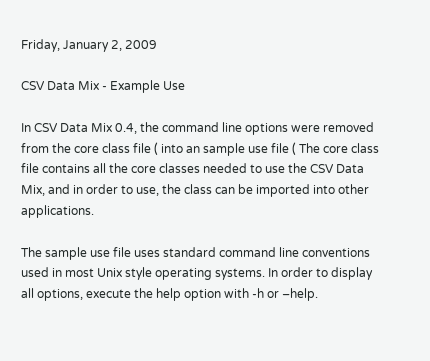Friday, January 2, 2009

CSV Data Mix - Example Use

In CSV Data Mix 0.4, the command line options were removed from the core class file ( into an sample use file ( The core class file contains all the core classes needed to use the CSV Data Mix, and in order to use, the class can be imported into other applications.

The sample use file uses standard command line conventions used in most Unix style operating systems. In order to display all options, execute the help option with -h or –help.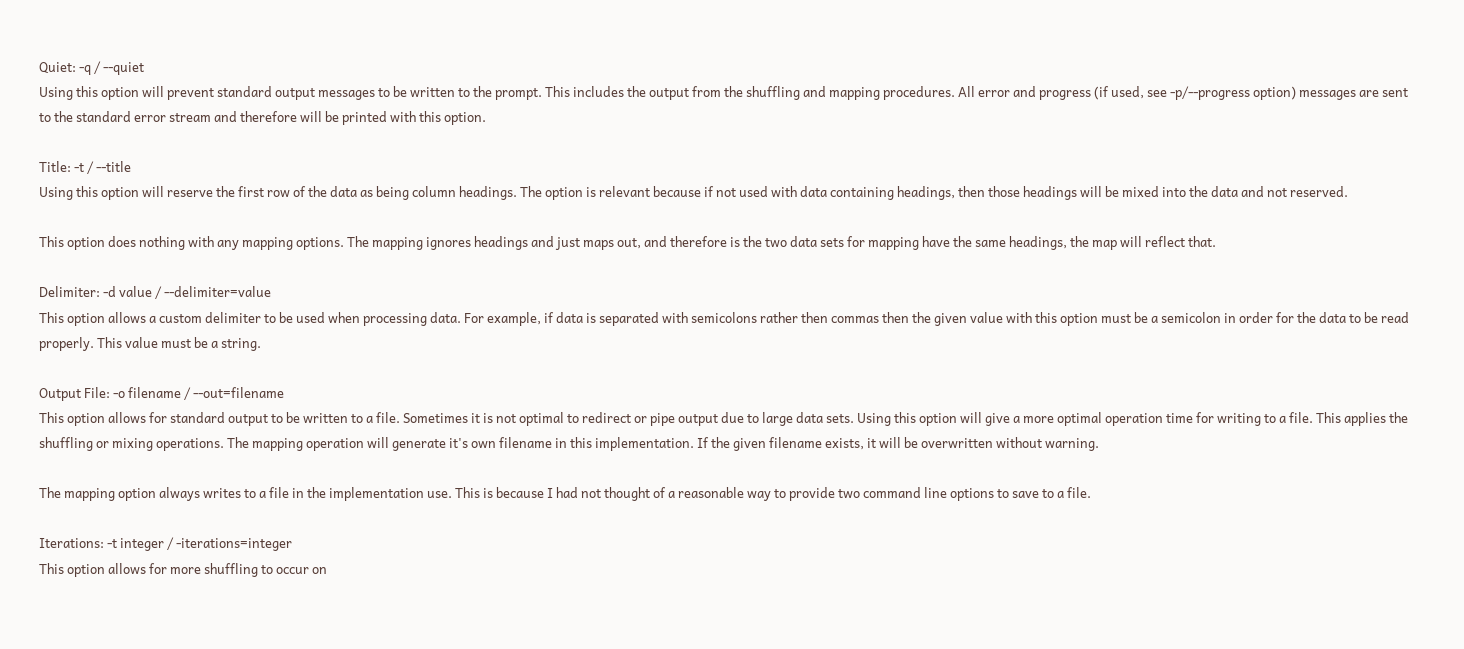Quiet: -q / --quiet
Using this option will prevent standard output messages to be written to the prompt. This includes the output from the shuffling and mapping procedures. All error and progress (if used, see -p/--progress option) messages are sent to the standard error stream and therefore will be printed with this option.

Title: -t / --title
Using this option will reserve the first row of the data as being column headings. The option is relevant because if not used with data containing headings, then those headings will be mixed into the data and not reserved.

This option does nothing with any mapping options. The mapping ignores headings and just maps out, and therefore is the two data sets for mapping have the same headings, the map will reflect that.

Delimiter: -d value / --delimiter=value
This option allows a custom delimiter to be used when processing data. For example, if data is separated with semicolons rather then commas then the given value with this option must be a semicolon in order for the data to be read properly. This value must be a string.

Output File: -o filename / --out=filename
This option allows for standard output to be written to a file. Sometimes it is not optimal to redirect or pipe output due to large data sets. Using this option will give a more optimal operation time for writing to a file. This applies the shuffling or mixing operations. The mapping operation will generate it's own filename in this implementation. If the given filename exists, it will be overwritten without warning.

The mapping option always writes to a file in the implementation use. This is because I had not thought of a reasonable way to provide two command line options to save to a file.

Iterations: -t integer / -iterations=integer
This option allows for more shuffling to occur on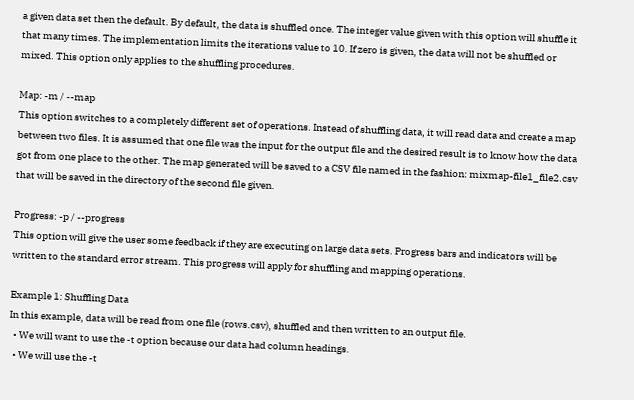a given data set then the default. By default, the data is shuffled once. The integer value given with this option will shuffle it that many times. The implementation limits the iterations value to 10. If zero is given, the data will not be shuffled or mixed. This option only applies to the shuffling procedures.

Map: -m / --map
This option switches to a completely different set of operations. Instead of shuffling data, it will read data and create a map between two files. It is assumed that one file was the input for the output file and the desired result is to know how the data got from one place to the other. The map generated will be saved to a CSV file named in the fashion: mixmap-file1_file2.csv that will be saved in the directory of the second file given.

Progress: -p / --progress
This option will give the user some feedback if they are executing on large data sets. Progress bars and indicators will be written to the standard error stream. This progress will apply for shuffling and mapping operations.

Example 1: Shuffling Data
In this example, data will be read from one file (rows.csv), shuffled and then written to an output file.
  • We will want to use the -t option because our data had column headings.
  • We will use the -t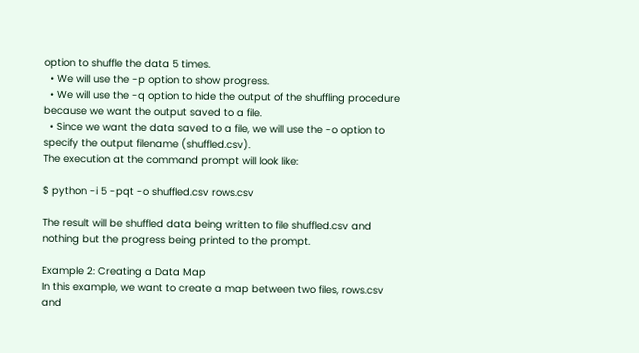option to shuffle the data 5 times.
  • We will use the -p option to show progress.
  • We will use the -q option to hide the output of the shuffling procedure because we want the output saved to a file.
  • Since we want the data saved to a file, we will use the -o option to specify the output filename (shuffled.csv).
The execution at the command prompt will look like:

$ python -i 5 -pqt -o shuffled.csv rows.csv

The result will be shuffled data being written to file shuffled.csv and nothing but the progress being printed to the prompt.

Example 2: Creating a Data Map
In this example, we want to create a map between two files, rows.csv and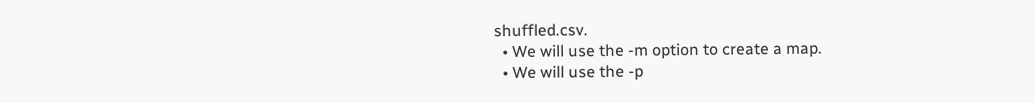shuffled.csv.
  • We will use the -m option to create a map.
  • We will use the -p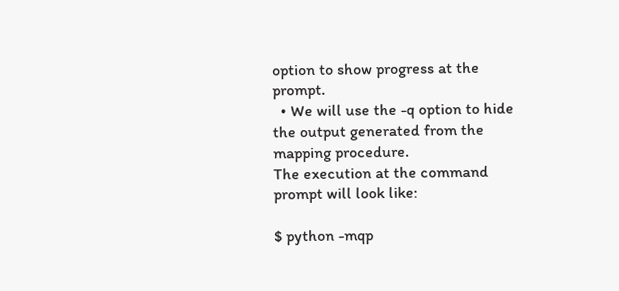option to show progress at the prompt.
  • We will use the -q option to hide the output generated from the mapping procedure.
The execution at the command prompt will look like:

$ python -mqp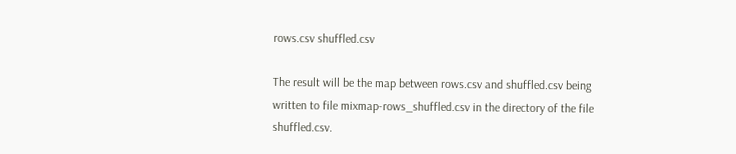rows.csv shuffled.csv

The result will be the map between rows.csv and shuffled.csv being written to file mixmap-rows_shuffled.csv in the directory of the file shuffled.csv.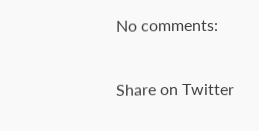No comments:

Share on Twitter